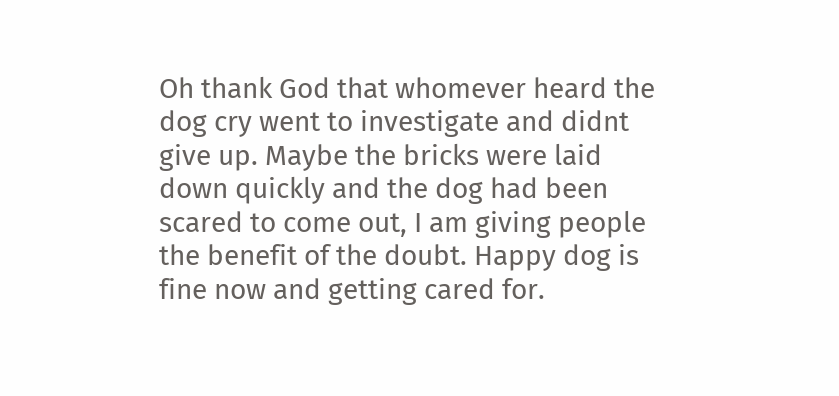Oh thank God that whomever heard the dog cry went to investigate and didnt give up. Maybe the bricks were laid down quickly and the dog had been scared to come out, I am giving people the benefit of the doubt. Happy dog is fine now and getting cared for.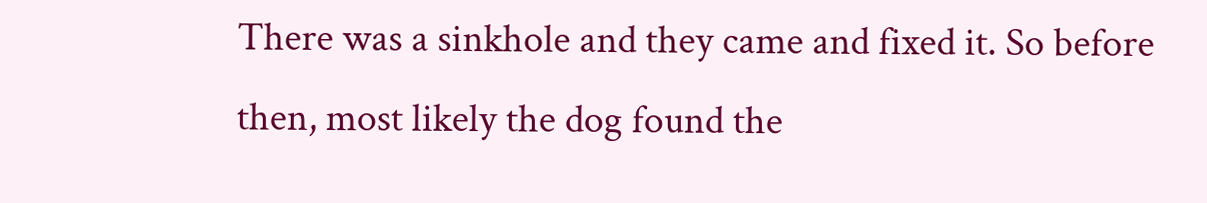There was a sinkhole and they came and fixed it. So before then, most likely the dog found the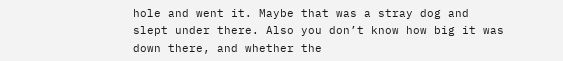hole and went it. Maybe that was a stray dog and slept under there. Also you don’t know how big it was down there, and whether the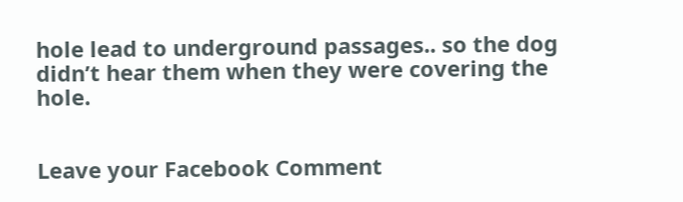hole lead to underground passages.. so the dog didn’t hear them when they were covering the hole.


Leave your Facebook Comment